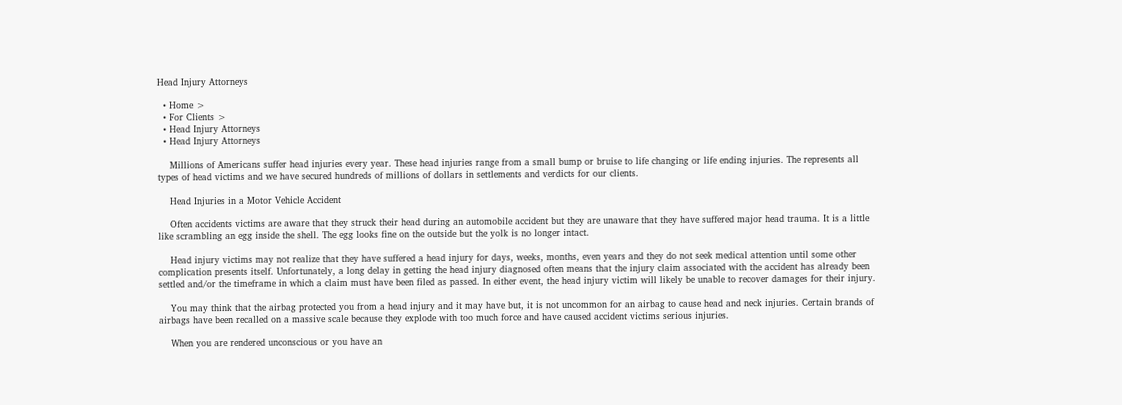Head Injury Attorneys

  • Home >
  • For Clients >
  • Head Injury Attorneys
  • Head Injury Attorneys

    Millions of Americans suffer head injuries every year. These head injuries range from a small bump or bruise to life changing or life ending injuries. The represents all types of head victims and we have secured hundreds of millions of dollars in settlements and verdicts for our clients.

    Head Injuries in a Motor Vehicle Accident

    Often accidents victims are aware that they struck their head during an automobile accident but they are unaware that they have suffered major head trauma. It is a little like scrambling an egg inside the shell. The egg looks fine on the outside but the yolk is no longer intact.

    Head injury victims may not realize that they have suffered a head injury for days, weeks, months, even years and they do not seek medical attention until some other complication presents itself. Unfortunately, a long delay in getting the head injury diagnosed often means that the injury claim associated with the accident has already been settled and/or the timeframe in which a claim must have been filed as passed. In either event, the head injury victim will likely be unable to recover damages for their injury.

    You may think that the airbag protected you from a head injury and it may have but, it is not uncommon for an airbag to cause head and neck injuries. Certain brands of airbags have been recalled on a massive scale because they explode with too much force and have caused accident victims serious injuries.

    When you are rendered unconscious or you have an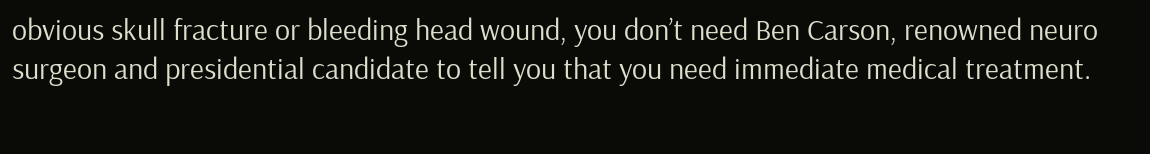obvious skull fracture or bleeding head wound, you don’t need Ben Carson, renowned neuro surgeon and presidential candidate to tell you that you need immediate medical treatment.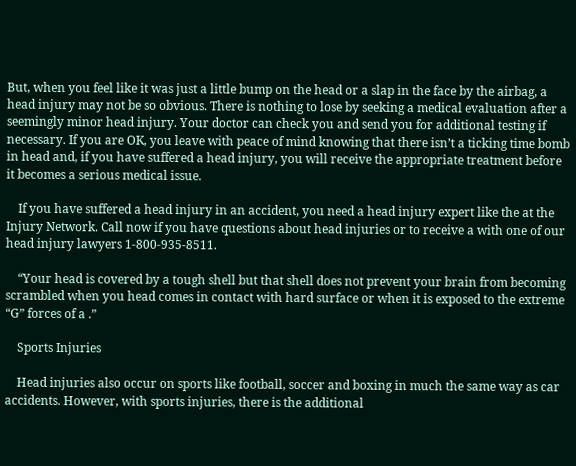But, when you feel like it was just a little bump on the head or a slap in the face by the airbag, a head injury may not be so obvious. There is nothing to lose by seeking a medical evaluation after a seemingly minor head injury. Your doctor can check you and send you for additional testing if necessary. If you are OK, you leave with peace of mind knowing that there isn’t a ticking time bomb in head and, if you have suffered a head injury, you will receive the appropriate treatment before it becomes a serious medical issue.

    If you have suffered a head injury in an accident, you need a head injury expert like the at the Injury Network. Call now if you have questions about head injuries or to receive a with one of our head injury lawyers 1-800-935-8511.

    “Your head is covered by a tough shell but that shell does not prevent your brain from becoming scrambled when you head comes in contact with hard surface or when it is exposed to the extreme “G” forces of a .”

    Sports Injuries

    Head injuries also occur on sports like football, soccer and boxing in much the same way as car accidents. However, with sports injuries, there is the additional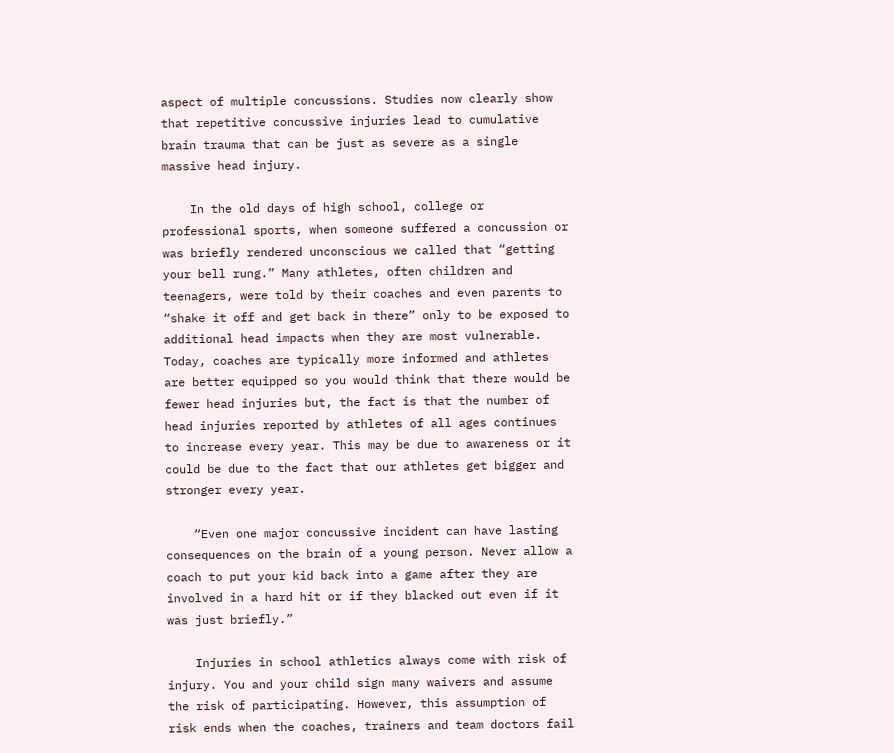aspect of multiple concussions. Studies now clearly show that repetitive concussive injuries lead to cumulative brain trauma that can be just as severe as a single massive head injury.

    In the old days of high school, college or professional sports, when someone suffered a concussion or was briefly rendered unconscious we called that “getting your bell rung.” Many athletes, often children and teenagers, were told by their coaches and even parents to “shake it off and get back in there” only to be exposed to additional head impacts when they are most vulnerable. Today, coaches are typically more informed and athletes are better equipped so you would think that there would be fewer head injuries but, the fact is that the number of head injuries reported by athletes of all ages continues to increase every year. This may be due to awareness or it could be due to the fact that our athletes get bigger and stronger every year.

    “Even one major concussive incident can have lasting consequences on the brain of a young person. Never allow a coach to put your kid back into a game after they are involved in a hard hit or if they blacked out even if it was just briefly.”

    Injuries in school athletics always come with risk of injury. You and your child sign many waivers and assume the risk of participating. However, this assumption of risk ends when the coaches, trainers and team doctors fail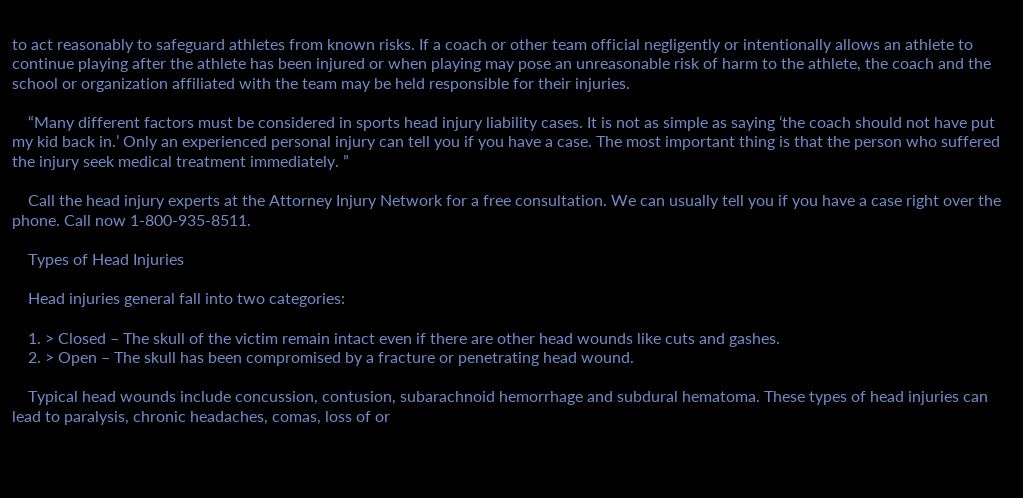to act reasonably to safeguard athletes from known risks. If a coach or other team official negligently or intentionally allows an athlete to continue playing after the athlete has been injured or when playing may pose an unreasonable risk of harm to the athlete, the coach and the school or organization affiliated with the team may be held responsible for their injuries.

    “Many different factors must be considered in sports head injury liability cases. It is not as simple as saying ‘the coach should not have put my kid back in.’ Only an experienced personal injury can tell you if you have a case. The most important thing is that the person who suffered the injury seek medical treatment immediately. ”

    Call the head injury experts at the Attorney Injury Network for a free consultation. We can usually tell you if you have a case right over the phone. Call now 1-800-935-8511.

    Types of Head Injuries

    Head injuries general fall into two categories:

    1. > Closed – The skull of the victim remain intact even if there are other head wounds like cuts and gashes.
    2. > Open – The skull has been compromised by a fracture or penetrating head wound.

    Typical head wounds include concussion, contusion, subarachnoid hemorrhage and subdural hematoma. These types of head injuries can lead to paralysis, chronic headaches, comas, loss of or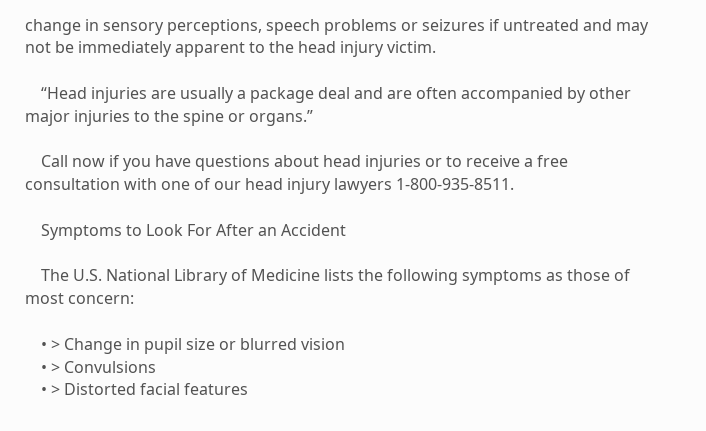change in sensory perceptions, speech problems or seizures if untreated and may not be immediately apparent to the head injury victim.

    “Head injuries are usually a package deal and are often accompanied by other major injuries to the spine or organs.”

    Call now if you have questions about head injuries or to receive a free consultation with one of our head injury lawyers 1-800-935-8511.

    Symptoms to Look For After an Accident

    The U.S. National Library of Medicine lists the following symptoms as those of most concern:

    • > Change in pupil size or blurred vision
    • > Convulsions
    • > Distorted facial features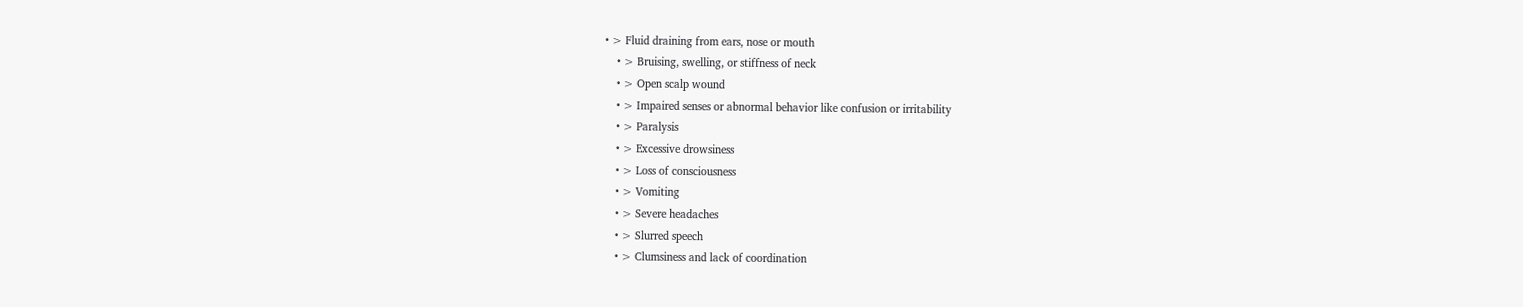• > Fluid draining from ears, nose or mouth
    • > Bruising, swelling, or stiffness of neck
    • > Open scalp wound
    • > Impaired senses or abnormal behavior like confusion or irritability
    • > Paralysis
    • > Excessive drowsiness
    • > Loss of consciousness
    • > Vomiting
    • > Severe headaches
    • > Slurred speech
    • > Clumsiness and lack of coordination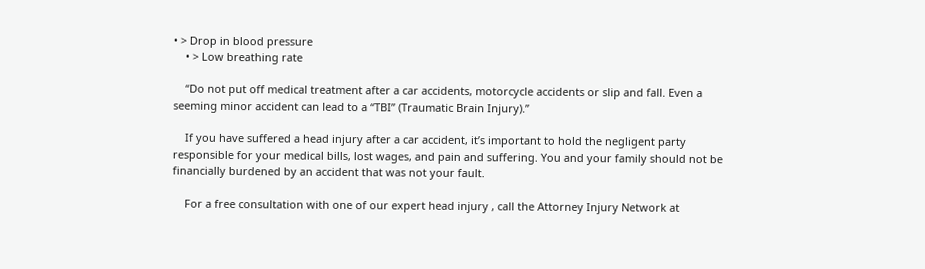• > Drop in blood pressure
    • > Low breathing rate

    “Do not put off medical treatment after a car accidents, motorcycle accidents or slip and fall. Even a seeming minor accident can lead to a “TBI” (Traumatic Brain Injury).”

    If you have suffered a head injury after a car accident, it’s important to hold the negligent party responsible for your medical bills, lost wages, and pain and suffering. You and your family should not be financially burdened by an accident that was not your fault.

    For a free consultation with one of our expert head injury , call the Attorney Injury Network at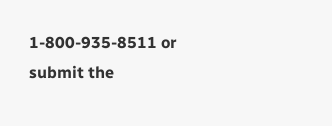1-800-935-8511 or submit the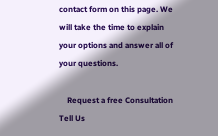contact form on this page. We will take the time to explain your options and answer all of your questions.

    Request a free Consultation Tell Us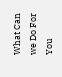What Can we Do For You